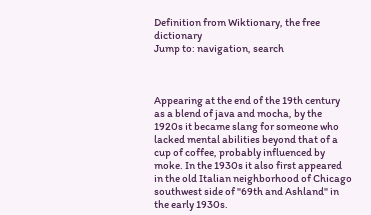Definition from Wiktionary, the free dictionary
Jump to: navigation, search



Appearing at the end of the 19th century as a blend of java and mocha, by the 1920s it became slang for someone who lacked mental abilities beyond that of a cup of coffee, probably influenced by moke. In the 1930s it also first appeared in the old Italian neighborhood of Chicago southwest side of "69th and Ashland" in the early 1930s.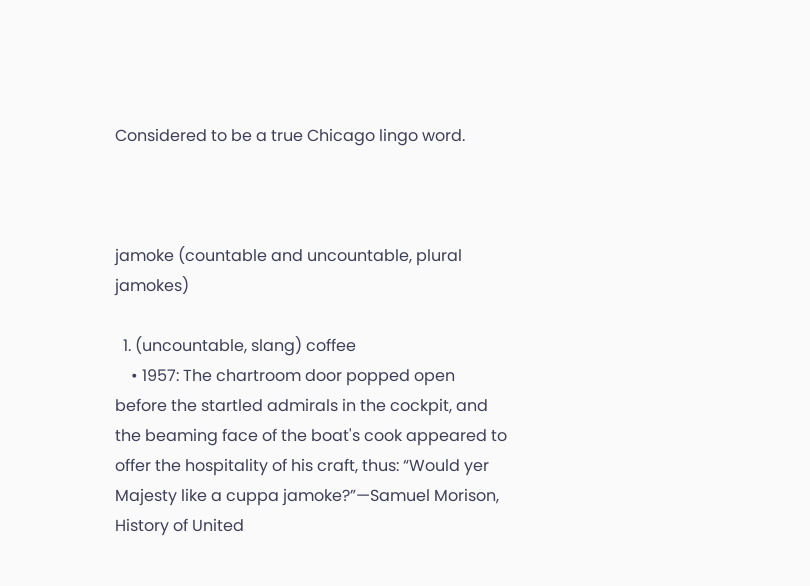Considered to be a true Chicago lingo word.



jamoke (countable and uncountable, plural jamokes)

  1. (uncountable, slang) coffee
    • 1957: The chartroom door popped open before the startled admirals in the cockpit, and the beaming face of the boat's cook appeared to offer the hospitality of his craft, thus: “Would yer Majesty like a cuppa jamoke?”—Samuel Morison, History of United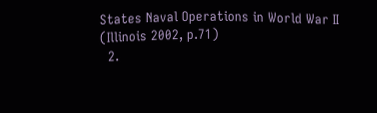States Naval Operations in World War II (Illinois 2002, p.71)
  2.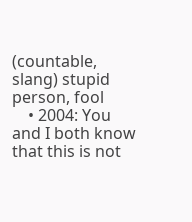(countable, slang) stupid person, fool
    • 2004: You and I both know that this is not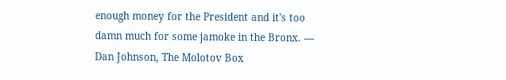enough money for the President and it's too damn much for some jamoke in the Bronx. — Dan Johnson, The Molotov Box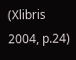(Xlibris 2004, p.24)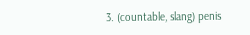3. (countable, slang) penis